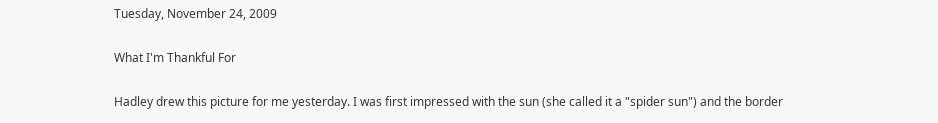Tuesday, November 24, 2009

What I'm Thankful For

Hadley drew this picture for me yesterday. I was first impressed with the sun (she called it a "spider sun") and the border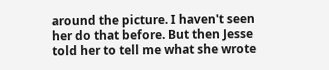around the picture. I haven't seen her do that before. But then Jesse told her to tell me what she wrote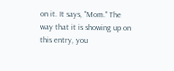on it. It says, "Mom." The way that it is showing up on this entry, you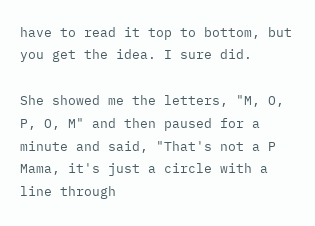have to read it top to bottom, but you get the idea. I sure did.

She showed me the letters, "M, O, P, O, M" and then paused for a minute and said, "That's not a P Mama, it's just a circle with a line through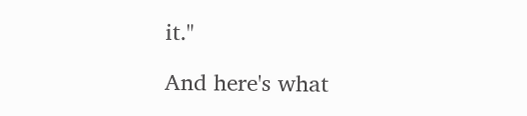it."

And here's what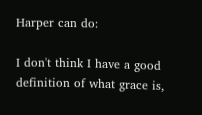Harper can do:

I don't think I have a good definition of what grace is,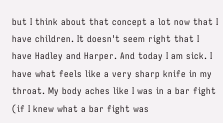but I think about that concept a lot now that I have children. It doesn't seem right that I have Hadley and Harper. And today I am sick. I have what feels like a very sharp knife in my throat. My body aches like I was in a bar fight (if I knew what a bar fight was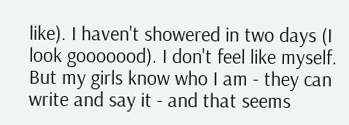like). I haven't showered in two days (I look gooooood). I don't feel like myself. But my girls know who I am - they can write and say it - and that seems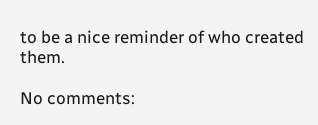to be a nice reminder of who created them.

No comments: